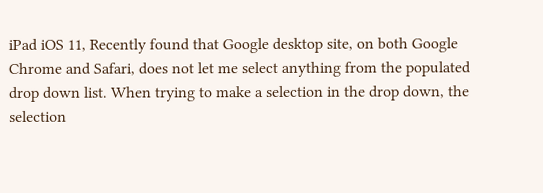iPad iOS 11, Recently found that Google desktop site, on both Google Chrome and Safari, does not let me select anything from the populated drop down list. When trying to make a selection in the drop down, the selection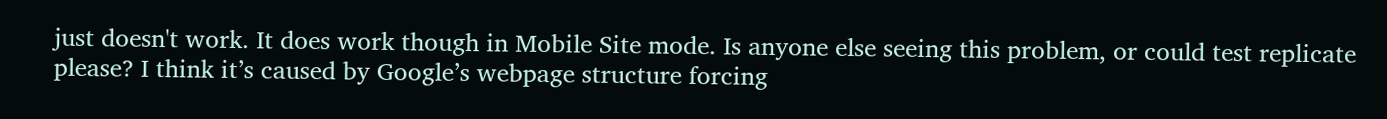just doesn't work. It does work though in Mobile Site mode. Is anyone else seeing this problem, or could test replicate please? I think it’s caused by Google’s webpage structure forcing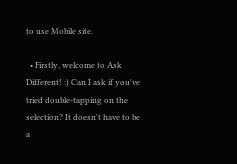to use Mobile site.

  • Firstly, welcome to Ask Different! :) Can I ask if you've tried double-tapping on the selection? It doesn't have to be a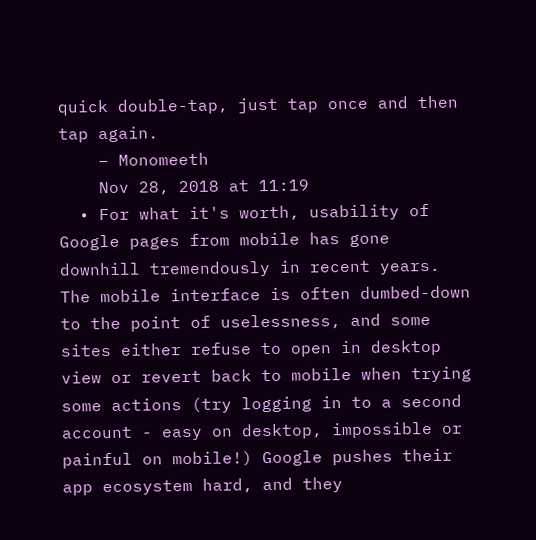quick double-tap, just tap once and then tap again.
    – Monomeeth
    Nov 28, 2018 at 11:19
  • For what it's worth, usability of Google pages from mobile has gone downhill tremendously in recent years. The mobile interface is often dumbed-down to the point of uselessness, and some sites either refuse to open in desktop view or revert back to mobile when trying some actions (try logging in to a second account - easy on desktop, impossible or painful on mobile!) Google pushes their app ecosystem hard, and they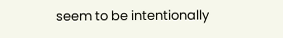seem to be intentionally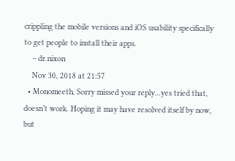crippling the mobile versions and iOS usability specifically to get people to install their apps.
    – dr.nixon
    Nov 30, 2018 at 21:57
  • Monomeeth, Sorry missed your reply...yes tried that, doesn’t work. Hoping it may have resolved itself by now, but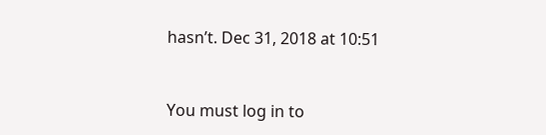hasn’t. Dec 31, 2018 at 10:51


You must log in to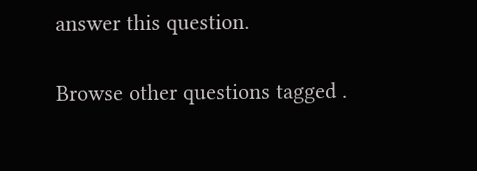answer this question.

Browse other questions tagged .